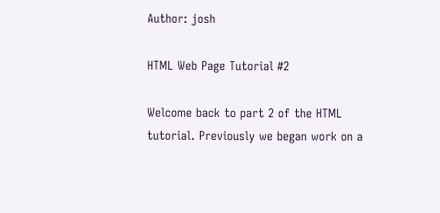Author: josh

HTML Web Page Tutorial #2

Welcome back to part 2 of the HTML tutorial. Previously we began work on a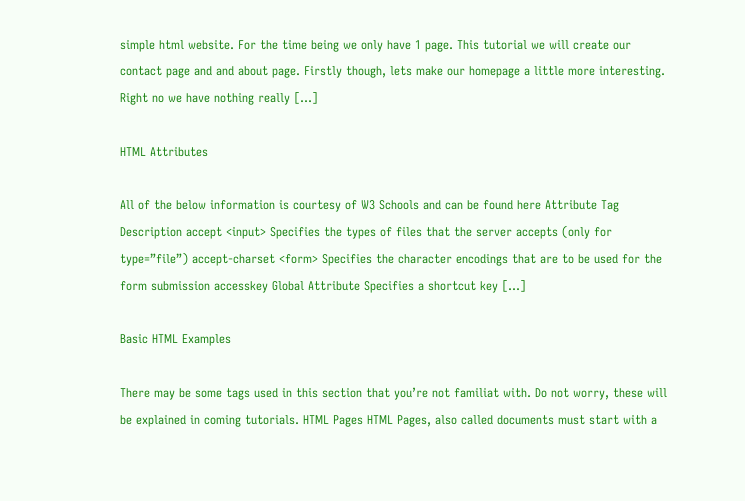simple html website. For the time being we only have 1 page. This tutorial we will create our contact page and and about page. Firstly though, lets make our homepage a little more interesting. Right no we have nothing really […]

HTML Attributes

All of the below information is courtesy of W3 Schools and can be found here Attribute Tag Description accept <input> Specifies the types of files that the server accepts (only for type=”file”) accept-charset <form> Specifies the character encodings that are to be used for the form submission accesskey Global Attribute Specifies a shortcut key […]

Basic HTML Examples

There may be some tags used in this section that you’re not familiat with. Do not worry, these will be explained in coming tutorials. HTML Pages HTML Pages, also called documents must start with a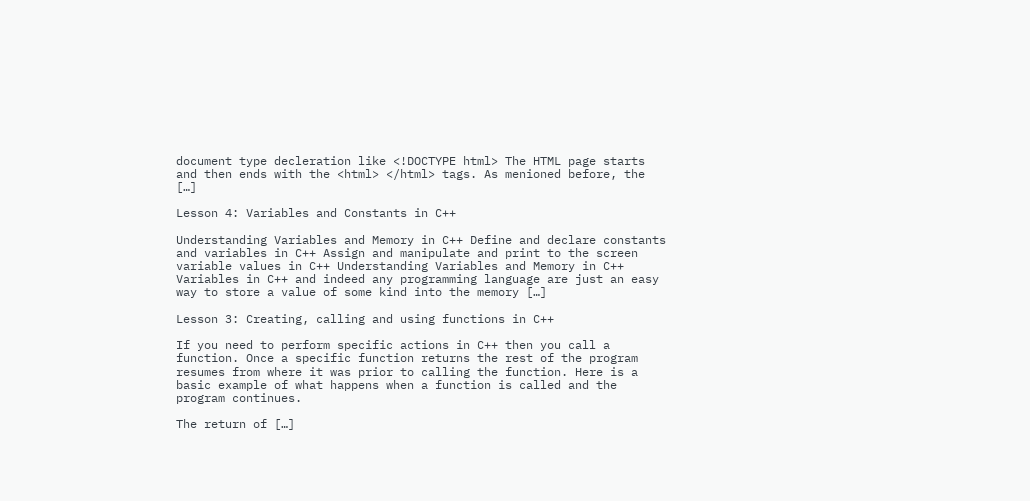document type decleration like <!DOCTYPE html> The HTML page starts and then ends with the <html> </html> tags. As menioned before, the […]

Lesson 4: Variables and Constants in C++

Understanding Variables and Memory in C++ Define and declare constants and variables in C++ Assign and manipulate and print to the screen variable values in C++ Understanding Variables and Memory in C++ Variables in C++ and indeed any programming language are just an easy way to store a value of some kind into the memory […]

Lesson 3: Creating, calling and using functions in C++

If you need to perform specific actions in C++ then you call a function. Once a specific function returns the rest of the program resumes from where it was prior to calling the function. Here is a basic example of what happens when a function is called and the program continues.

The return of […]